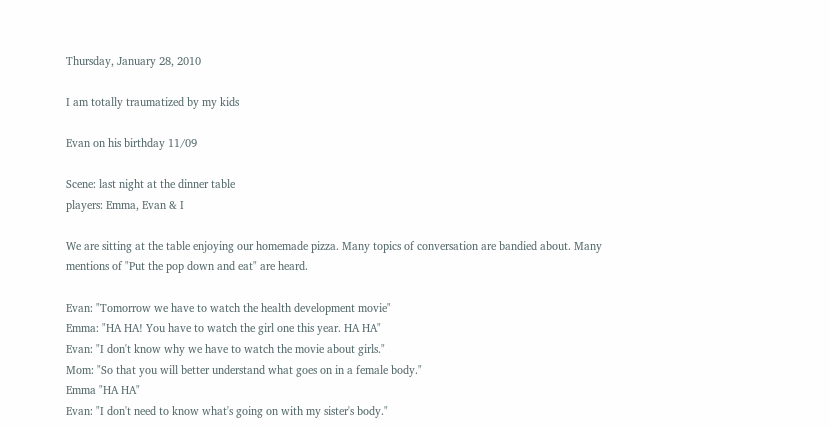Thursday, January 28, 2010

I am totally traumatized by my kids

Evan on his birthday 11/09

Scene: last night at the dinner table
players: Emma, Evan & I

We are sitting at the table enjoying our homemade pizza. Many topics of conversation are bandied about. Many mentions of "Put the pop down and eat" are heard.

Evan: "Tomorrow we have to watch the health development movie"
Emma: "HA HA! You have to watch the girl one this year. HA HA"
Evan: "I don't know why we have to watch the movie about girls."
Mom: "So that you will better understand what goes on in a female body."
Emma "HA HA"
Evan: "I don't need to know what's going on with my sister's body."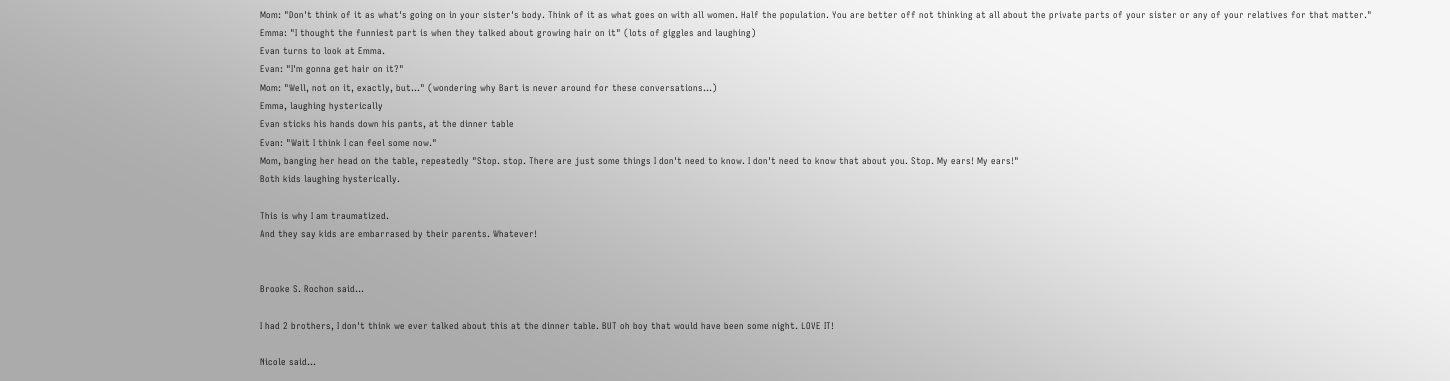Mom: "Don't think of it as what's going on in your sister's body. Think of it as what goes on with all women. Half the population. You are better off not thinking at all about the private parts of your sister or any of your relatives for that matter."
Emma: "I thought the funniest part is when they talked about growing hair on it" (lots of giggles and laughing)
Evan turns to look at Emma.
Evan: "I'm gonna get hair on it?"
Mom: "Well, not on it, exactly, but..." (wondering why Bart is never around for these conversations...)
Emma, laughing hysterically
Evan sticks his hands down his pants, at the dinner table
Evan: "Wait I think I can feel some now."
Mom, banging her head on the table, repeatedly "Stop. stop. There are just some things I don't need to know. I don't need to know that about you. Stop. My ears! My ears!"
Both kids laughing hysterically.

This is why I am traumatized.
And they say kids are embarrased by their parents. Whatever!


Brooke S. Rochon said...

I had 2 brothers, I don't think we ever talked about this at the dinner table. BUT oh boy that would have been some night. LOVE IT!

Nicole said...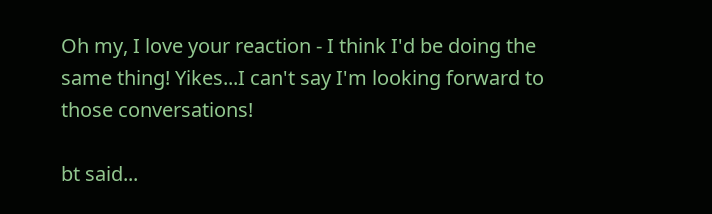Oh my, I love your reaction - I think I'd be doing the same thing! Yikes...I can't say I'm looking forward to those conversations!

bt said...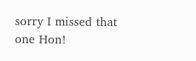sorry I missed that one Hon!